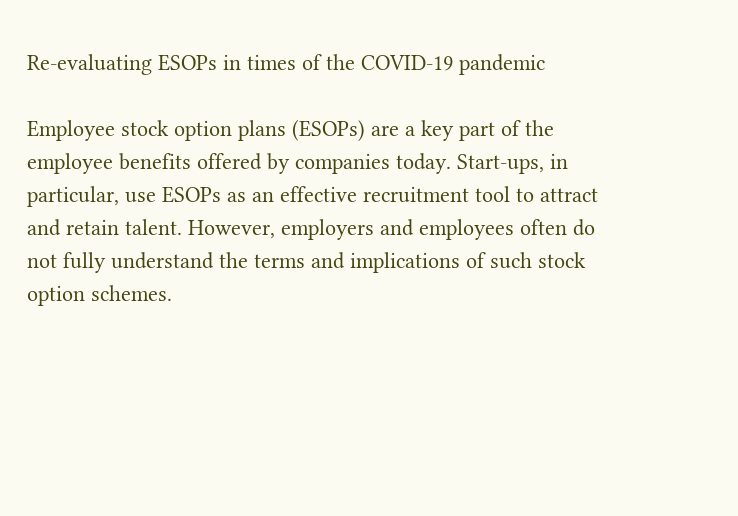Re-evaluating ESOPs in times of the COVID-19 pandemic

Employee stock option plans (ESOPs) are a key part of the employee benefits offered by companies today. Start-ups, in particular, use ESOPs as an effective recruitment tool to attract and retain talent. However, employers and employees often do not fully understand the terms and implications of such stock option schemes.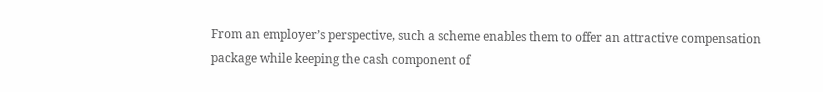From an employer’s perspective, such a scheme enables them to offer an attractive compensation package while keeping the cash component of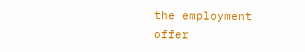the employment offer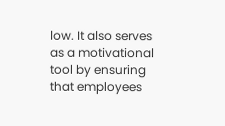low. It also serves as a motivational tool by ensuring that employees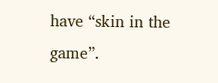have “skin in the game”.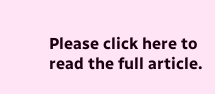Please click here to read the full article.